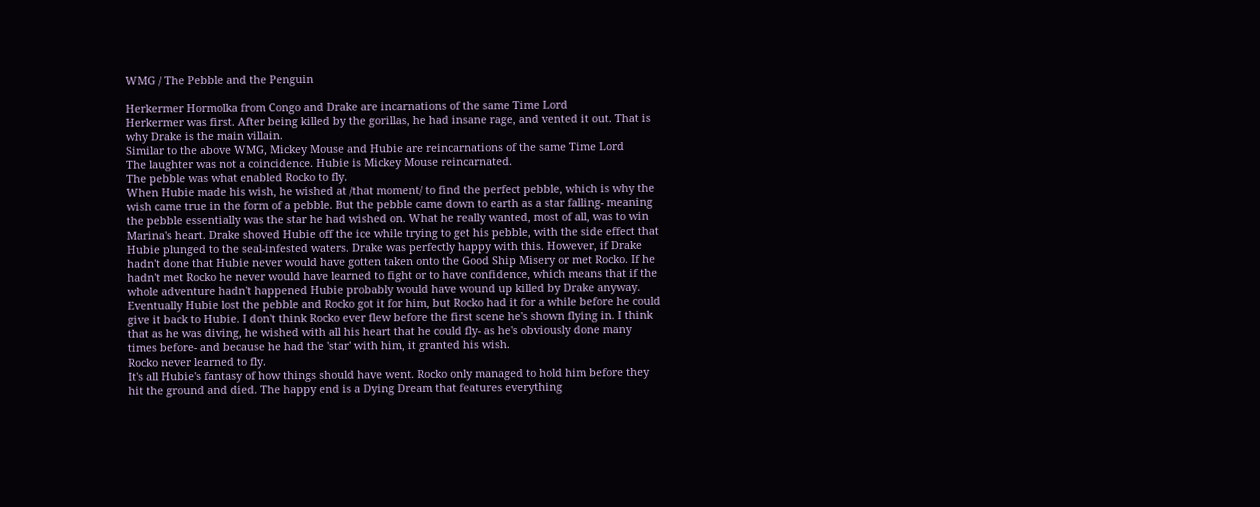WMG / The Pebble and the Penguin

Herkermer Hormolka from Congo and Drake are incarnations of the same Time Lord
Herkermer was first. After being killed by the gorillas, he had insane rage, and vented it out. That is why Drake is the main villain.
Similar to the above WMG, Mickey Mouse and Hubie are reincarnations of the same Time Lord
The laughter was not a coincidence. Hubie is Mickey Mouse reincarnated.
The pebble was what enabled Rocko to fly.
When Hubie made his wish, he wished at /that moment/ to find the perfect pebble, which is why the wish came true in the form of a pebble. But the pebble came down to earth as a star falling- meaning the pebble essentially was the star he had wished on. What he really wanted, most of all, was to win Marina's heart. Drake shoved Hubie off the ice while trying to get his pebble, with the side effect that Hubie plunged to the seal-infested waters. Drake was perfectly happy with this. However, if Drake hadn't done that Hubie never would have gotten taken onto the Good Ship Misery or met Rocko. If he hadn't met Rocko he never would have learned to fight or to have confidence, which means that if the whole adventure hadn't happened Hubie probably would have wound up killed by Drake anyway. Eventually Hubie lost the pebble and Rocko got it for him, but Rocko had it for a while before he could give it back to Hubie. I don't think Rocko ever flew before the first scene he's shown flying in. I think that as he was diving, he wished with all his heart that he could fly- as he's obviously done many times before- and because he had the 'star' with him, it granted his wish.
Rocko never learned to fly.
It's all Hubie's fantasy of how things should have went. Rocko only managed to hold him before they hit the ground and died. The happy end is a Dying Dream that features everything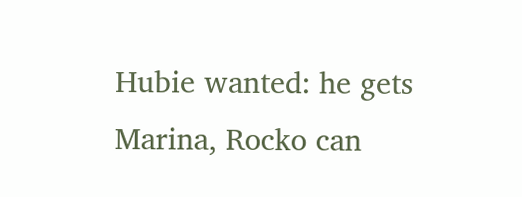Hubie wanted: he gets Marina, Rocko can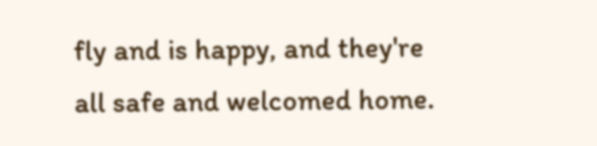fly and is happy, and they're all safe and welcomed home.